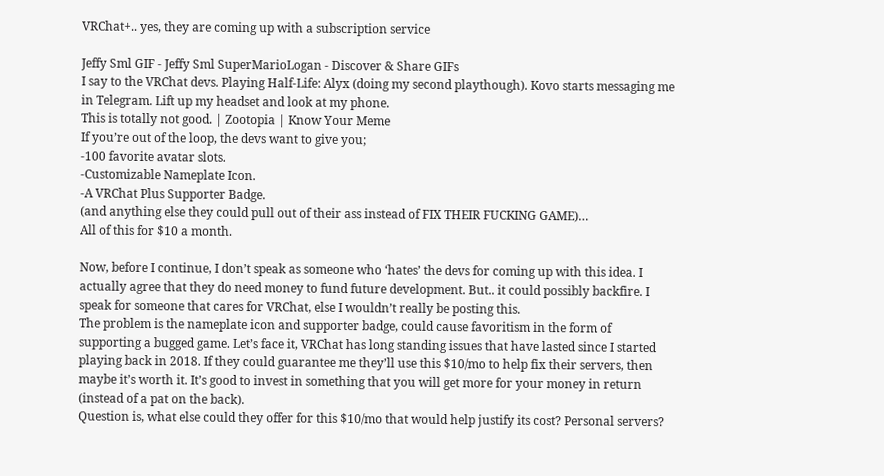VRChat+.. yes, they are coming up with a subscription service

Jeffy Sml GIF - Jeffy Sml SuperMarioLogan - Discover & Share GIFs
I say to the VRChat devs. Playing Half-Life: Alyx (doing my second playthough). Kovo starts messaging me in Telegram. Lift up my headset and look at my phone.
This is totally not good. | Zootopia | Know Your Meme
If you’re out of the loop, the devs want to give you;
-100 favorite avatar slots.
-Customizable Nameplate Icon.
-A VRChat Plus Supporter Badge.
(and anything else they could pull out of their ass instead of FIX THEIR FUCKING GAME)…
All of this for $10 a month.

Now, before I continue, I don’t speak as someone who ‘hates’ the devs for coming up with this idea. I actually agree that they do need money to fund future development. But.. it could possibly backfire. I speak for someone that cares for VRChat, else I wouldn’t really be posting this.
The problem is the nameplate icon and supporter badge, could cause favoritism in the form of supporting a bugged game. Let’s face it, VRChat has long standing issues that have lasted since I started playing back in 2018. If they could guarantee me they’ll use this $10/mo to help fix their servers, then maybe it’s worth it. It’s good to invest in something that you will get more for your money in return (instead of a pat on the back).
Question is, what else could they offer for this $10/mo that would help justify its cost? Personal servers?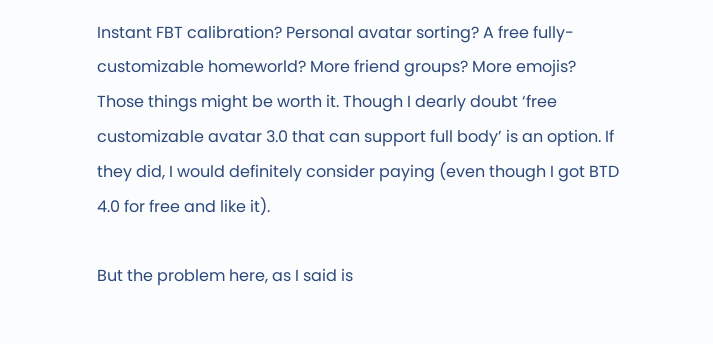Instant FBT calibration? Personal avatar sorting? A free fully-customizable homeworld? More friend groups? More emojis?
Those things might be worth it. Though I dearly doubt ‘free customizable avatar 3.0 that can support full body’ is an option. If they did, I would definitely consider paying (even though I got BTD 4.0 for free and like it).

But the problem here, as I said is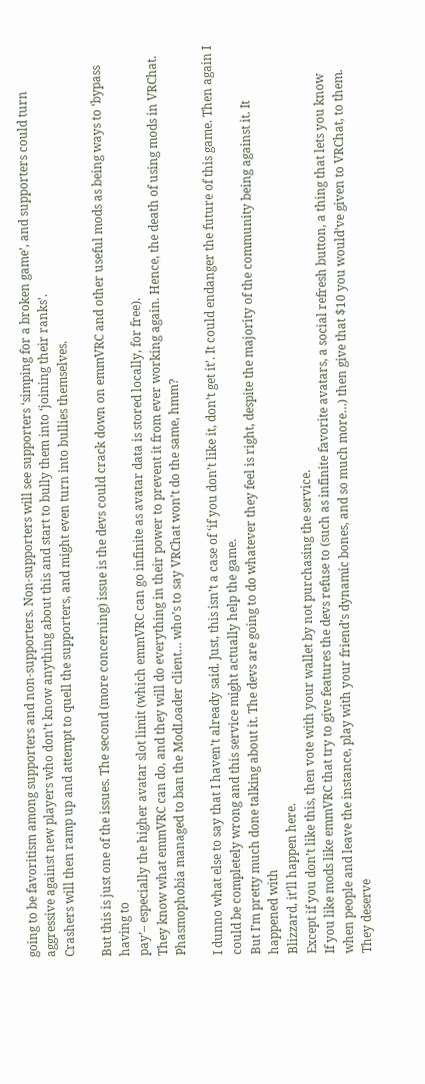going to be favoritism among supporters and non-supporters. Non-supporters will see supporters ‘simping for a broken game’, and supporters could turn aggressive against new players who don’t know anything about this and start to bully them into ‘joining their ranks’.
Crashers will then ramp up and attempt to quell the supporters, and might even turn into bullies themselves.

But this is just one of the issues. The second (more concerning) issue is the devs could crack down on emmVRC and other useful mods as being ways to ‘bypass having to
pay’– especially the higher avatar slot limit (which emmVRC can go infinite as avatar data is stored locally, for free).
They know what emmVRC can do, and they will do everything in their power to prevent it from ever working again. Hence, the death of using mods in VRChat.
Phasmophobia managed to ban the ModLoader client… who’s to say VRChat won’t do the same, hmm?

I dunno what else to say that I haven’t already said. Just, this isn’t a case of ‘if you don’t like it, don’t get it’. It could endanger the future of this game. Then again I could be completely wrong and this service might actually help the game.
But I’m pretty much done talking about it. The devs are going to do whatever they feel is right, despite the majority of the community being against it. It happened with
Blizzard, it’ll happen here.
Except if you don’t like this, then vote with your wallet by not purchasing the service.
If you like mods like emmVRC that try to give features the devs refuse to (such as infinite favorite avatars, a social refresh button, a thing that lets you know when people and leave the instance, play with your friend’s dynamic bones, and so much more…) then give that $10 you would’ve given to VRChat, to them.
They deserve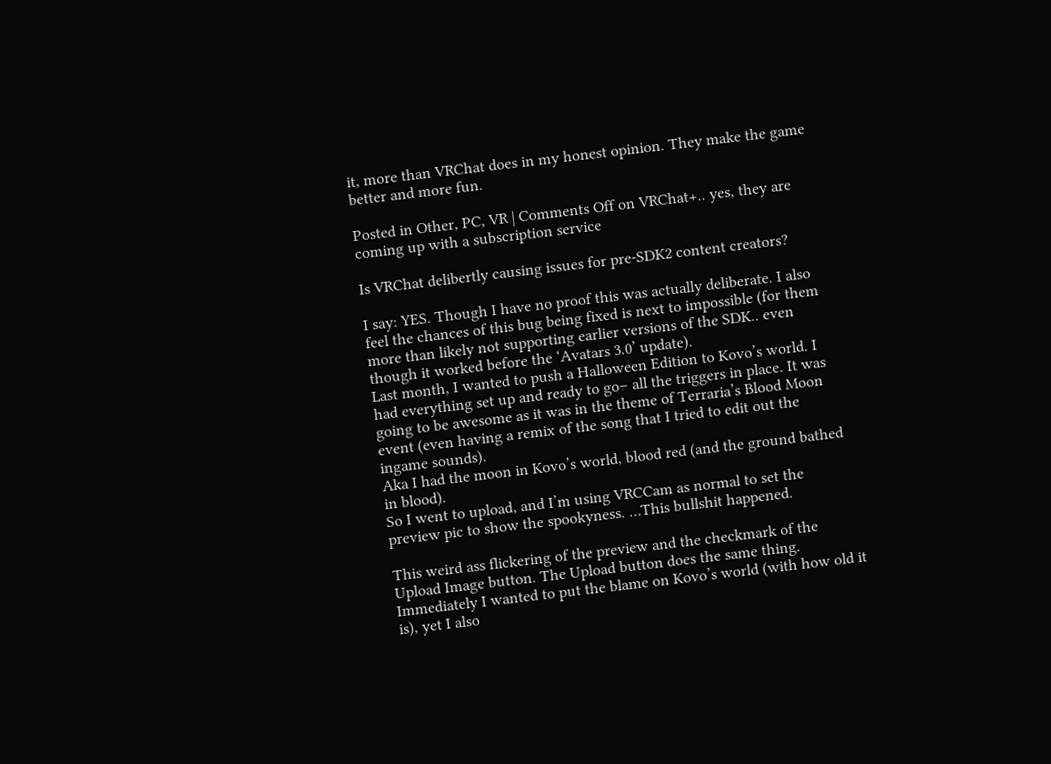it, more than VRChat does in my honest opinion. They make the game better and more fun.

Posted in Other, PC, VR | Comments Off on VRChat+.. yes, they are coming up with a subscription service

Is VRChat delibertly causing issues for pre-SDK2 content creators?

I say: YES. Though I have no proof this was actually deliberate. I also feel the chances of this bug being fixed is next to impossible (for them more than likely not supporting earlier versions of the SDK.. even though it worked before the ‘Avatars 3.0’ update).
Last month, I wanted to push a Halloween Edition to Kovo’s world. I had everything set up and ready to go– all the triggers in place. It was going to be awesome as it was in the theme of Terraria’s Blood Moon event (even having a remix of the song that I tried to edit out the ingame sounds).
Aka I had the moon in Kovo’s world, blood red (and the ground bathed in blood).
So I went to upload, and I’m using VRCCam as normal to set the preview pic to show the spookyness. …This bullshit happened.

This weird ass flickering of the preview and the checkmark of the Upload Image button. The Upload button does the same thing. Immediately I wanted to put the blame on Kovo’s world (with how old it is), yet I also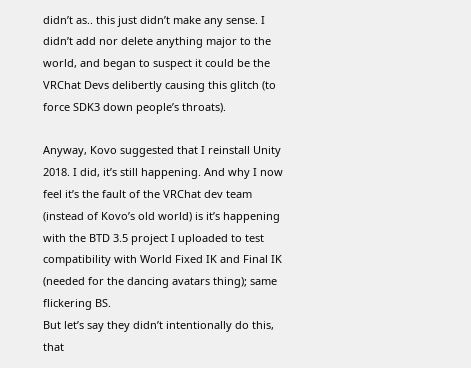didn’t as.. this just didn’t make any sense. I didn’t add nor delete anything major to the world, and began to suspect it could be the VRChat Devs delibertly causing this glitch (to force SDK3 down people’s throats).

Anyway, Kovo suggested that I reinstall Unity 2018. I did, it’s still happening. And why I now feel it’s the fault of the VRChat dev team (instead of Kovo’s old world) is it’s happening with the BTD 3.5 project I uploaded to test compatibility with World Fixed IK and Final IK (needed for the dancing avatars thing); same flickering BS.
But let’s say they didn’t intentionally do this, that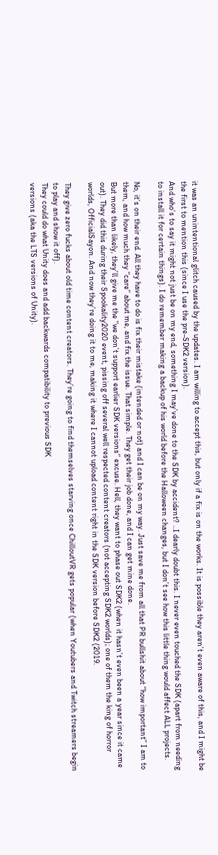it was an unintentional glitch caused by the updates. I am willing to accept this, but only if a fix is on the works. It is possible they aren’t even aware of this, and I might be the first to mention this (since I use the pre-SDK2 version).
And who’s to say it might not just be on my end, something I may’ve done to the SDK by accident? ..I dearly doubt this. I never even touched the SDK (apart from needing to install it for certain things). I do remember making a backup of his world before the Halloween changes, but I don’t see how this little thing would affect ALL projects.

No, it’s on their end. All they have to do is fix their mistake (intended or not) and I can be on my way. Just save me from all that PR bullshit about “how important” I am to
them, and how much they “care” about me, and fix the issue. That simple. They get their job done, and I can get mine done.
But more than likely, they’ll give me the “we don’t support earlier SDK versions” excuse. Hell, they want to phase out SDK2 (when it hasn’t even been a year since it came out). They did this during their Spookality2020 event, pissing off several well respected content creators (not accepting SDK2 worlds); one of them the king of horror
worlds, OfficialSayon. And now they’re doing it to me, making it where I cannot upload content right in the SDK version before SDK2 (2019.

They give zero fucks about old time content creators. They’re going to find themselves starving once ChilloutVR gets popular (when Youtubers and Twitch streamers begin to play and show it off).
They could do what Unity does and add backwards compatibility to previous SDK
versions (aka the LTS versions of Unity).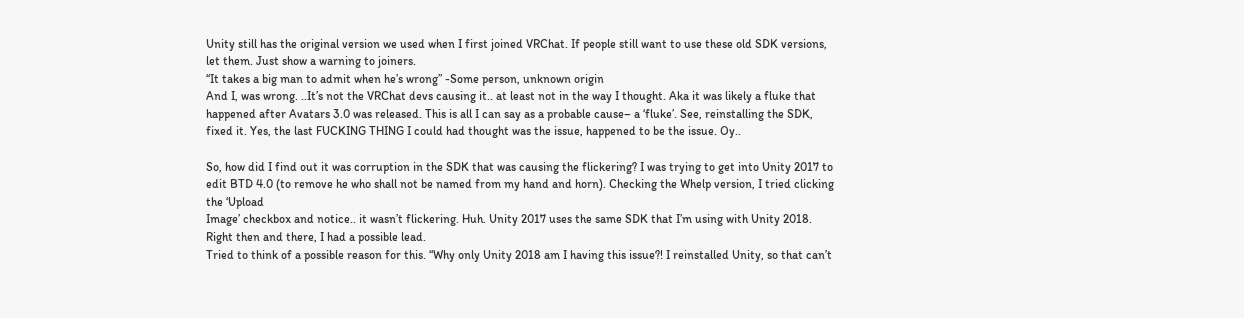Unity still has the original version we used when I first joined VRChat. If people still want to use these old SDK versions, let them. Just show a warning to joiners.
“It takes a big man to admit when he’s wrong” -Some person, unknown origin
And I, was wrong. ..It’s not the VRChat devs causing it.. at least not in the way I thought. Aka it was likely a fluke that happened after Avatars 3.0 was released. This is all I can say as a probable cause– a ‘fluke’. See, reinstalling the SDK, fixed it. Yes, the last FUCKING THING I could had thought was the issue, happened to be the issue. Oy..

So, how did I find out it was corruption in the SDK that was causing the flickering? I was trying to get into Unity 2017 to edit BTD 4.0 (to remove he who shall not be named from my hand and horn). Checking the Whelp version, I tried clicking the ‘Upload
Image’ checkbox and notice.. it wasn’t flickering. Huh. Unity 2017 uses the same SDK that I’m using with Unity 2018. Right then and there, I had a possible lead.
Tried to think of a possible reason for this. “Why only Unity 2018 am I having this issue?! I reinstalled Unity, so that can’t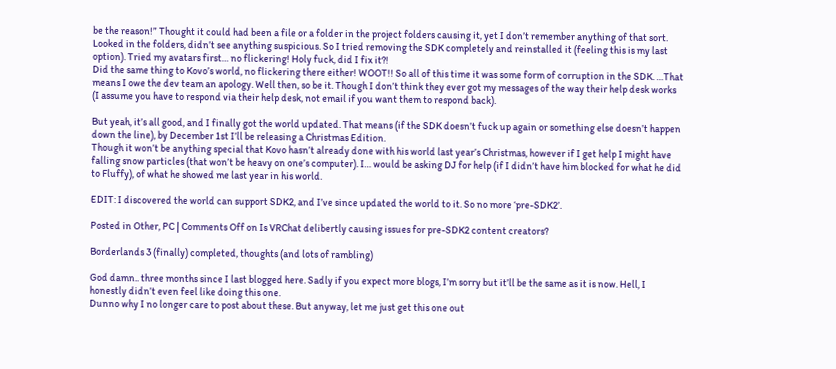be the reason!” Thought it could had been a file or a folder in the project folders causing it, yet I don’t remember anything of that sort.
Looked in the folders, didn’t see anything suspicious. So I tried removing the SDK completely and reinstalled it (feeling this is my last option). Tried my avatars first… no flickering! Holy fuck, did I fix it?!
Did the same thing to Kovo’s world, no flickering there either! WOOT!! So all of this time it was some form of corruption in the SDK. …That means I owe the dev team an apology. Well then, so be it. Though I don’t think they ever got my messages of the way their help desk works (I assume you have to respond via their help desk, not email if you want them to respond back).

But yeah, it’s all good, and I finally got the world updated. That means (if the SDK doesn’t fuck up again or something else doesn’t happen down the line), by December 1st I’ll be releasing a Christmas Edition.
Though it won’t be anything special that Kovo hasn’t already done with his world last year’s Christmas, however if I get help I might have falling snow particles (that won’t be heavy on one’s computer). I… would be asking DJ for help (if I didn’t have him blocked for what he did to Fluffy), of what he showed me last year in his world.

EDIT: I discovered the world can support SDK2, and I’ve since updated the world to it. So no more ‘pre-SDK2’.

Posted in Other, PC | Comments Off on Is VRChat delibertly causing issues for pre-SDK2 content creators?

Borderlands 3 (finally) completed, thoughts (and lots of rambling)

God damn.. three months since I last blogged here. Sadly if you expect more blogs, I’m sorry but it’ll be the same as it is now. Hell, I honestly didn’t even feel like doing this one.
Dunno why I no longer care to post about these. But anyway, let me just get this one out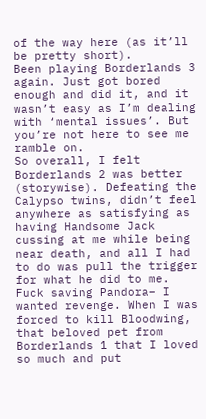of the way here (as it’ll be pretty short).
Been playing Borderlands 3 again. Just got bored enough and did it, and it wasn’t easy as I’m dealing with ‘mental issues’. But you’re not here to see me ramble on.
So overall, I felt Borderlands 2 was better (storywise). Defeating the Calypso twins, didn’t feel anywhere as satisfying as having Handsome Jack cussing at me while being near death, and all I had to do was pull the trigger for what he did to me.
Fuck saving Pandora– I wanted revenge. When I was forced to kill Bloodwing, that beloved pet from Borderlands 1 that I loved so much and put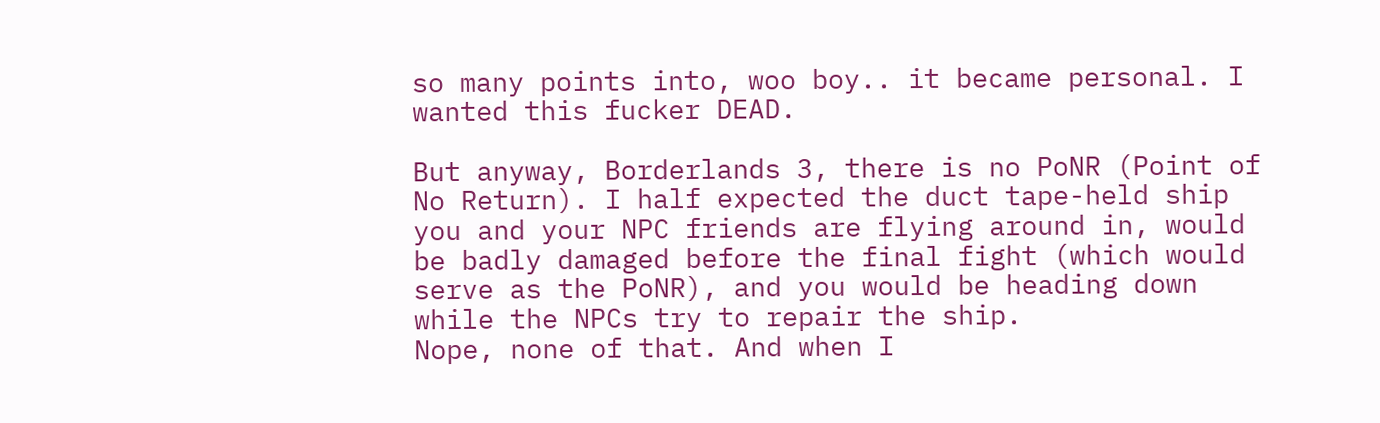so many points into, woo boy.. it became personal. I wanted this fucker DEAD.

But anyway, Borderlands 3, there is no PoNR (Point of No Return). I half expected the duct tape-held ship you and your NPC friends are flying around in, would be badly damaged before the final fight (which would serve as the PoNR), and you would be heading down while the NPCs try to repair the ship.
Nope, none of that. And when I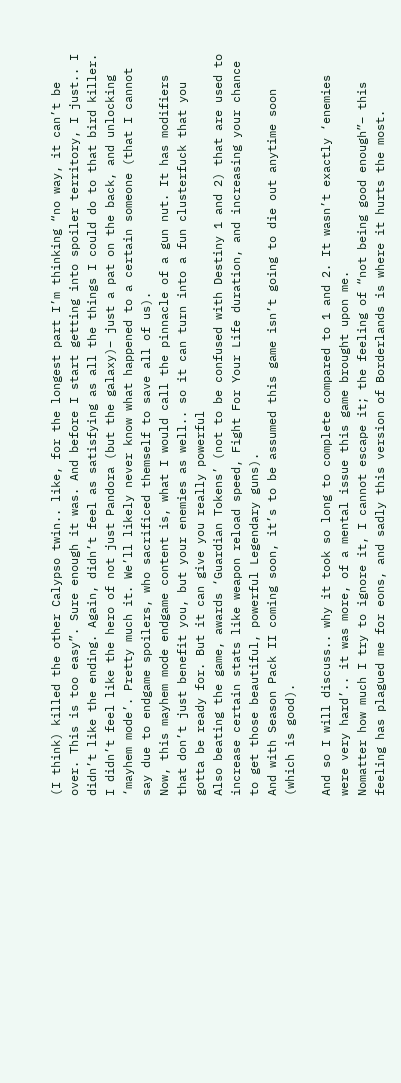(I think) killed the other Calypso twin.. like, for the longest part I’m thinking “no way, it can’t be over. This is too easy”. Sure enough it was. And before I start getting into spoiler territory, I just.. I didn’t like the ending. Again, didn’t feel as satisfying as all the things I could do to that bird killer.
I didn’t feel like the hero of not just Pandora (but the galaxy)– just a pat on the back, and unlocking ‘mayhem mode’. Pretty much it. We’ll likely never know what happened to a certain someone (that I cannot say due to endgame spoilers, who sacrificed themself to save all of us).
Now, this mayhem mode endgame content is, what I would call the pinnacle of a gun nut. It has modifiers that don’t just benefit you, but your enemies as well.. so it can turn into a fun clusterfuck that you gotta be ready for. But it can give you really powerful
Also beating the game, awards ‘Guardian Tokens’ (not to be confused with Destiny 1 and 2) that are used to increase certain stats like weapon reload speed, Fight For Your Life duration, and increasing your chance to get those beautiful, powerful Legendary guns).
And with Season Pack II coming soon, it’s to be assumed this game isn’t going to die out anytime soon (which is good).

And so I will discuss.. why it took so long to complete compared to 1 and 2. It wasn’t exactly ‘enemies were very hard’.. it was more, of a mental issue this game brought upon me.
Nomatter how much I try to ignore it, I cannot escape it; the feeling of “not being good enough”– this feeling has plagued me for eons, and sadly this version of Borderlands is where it hurts the most.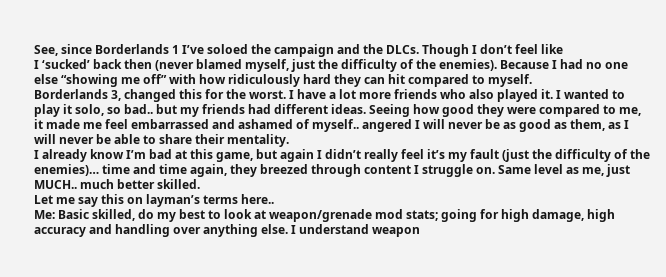See, since Borderlands 1 I’ve soloed the campaign and the DLCs. Though I don’t feel like
I ‘sucked’ back then (never blamed myself, just the difficulty of the enemies). Because I had no one else “showing me off” with how ridiculously hard they can hit compared to myself.
Borderlands 3, changed this for the worst. I have a lot more friends who also played it. I wanted to play it solo, so bad.. but my friends had different ideas. Seeing how good they were compared to me, it made me feel embarrassed and ashamed of myself.. angered I will never be as good as them, as I will never be able to share their mentality.
I already know I’m bad at this game, but again I didn’t really feel it’s my fault (just the difficulty of the enemies)… time and time again, they breezed through content I struggle on. Same level as me, just MUCH.. much better skilled.
Let me say this on layman’s terms here..
Me: Basic skilled, do my best to look at weapon/grenade mod stats; going for high damage, high accuracy and handling over anything else. I understand weapon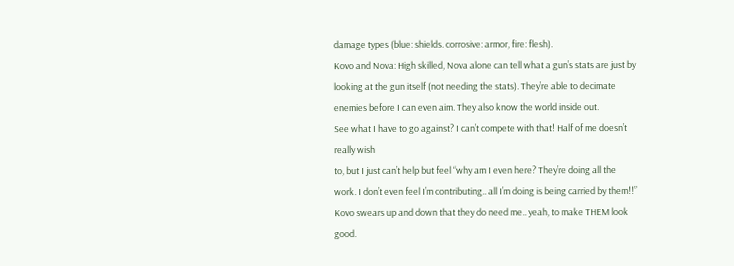damage types (blue: shields. corrosive: armor, fire: flesh).
Kovo and Nova: High skilled, Nova alone can tell what a gun’s stats are just by looking at the gun itself (not needing the stats). They’re able to decimate enemies before I can even aim. They also know the world inside out.
See what I have to go against? I can’t compete with that! Half of me doesn’t really wish
to, but I just can’t help but feel “why am I even here? They’re doing all the work. I don’t even feel I’m contributing.. all I’m doing is being carried by them!!” Kovo swears up and down that they do need me.. yeah, to make THEM look good.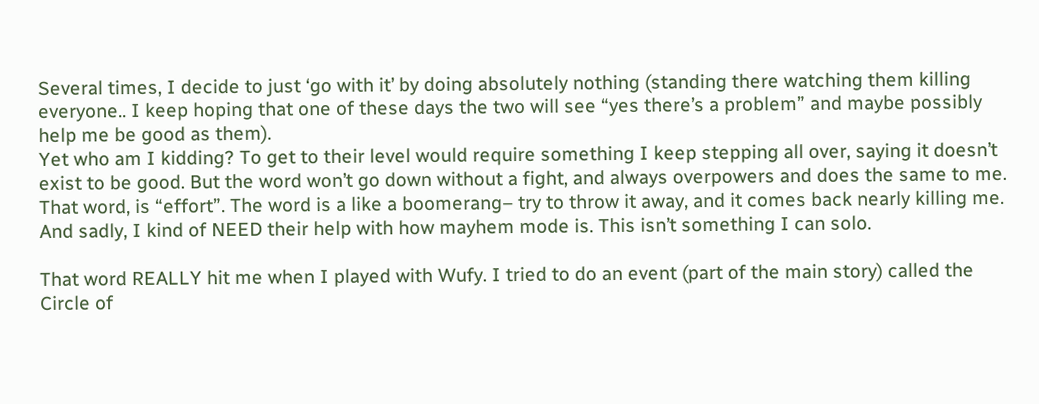Several times, I decide to just ‘go with it’ by doing absolutely nothing (standing there watching them killing everyone.. I keep hoping that one of these days the two will see “yes there’s a problem” and maybe possibly help me be good as them).
Yet who am I kidding? To get to their level would require something I keep stepping all over, saying it doesn’t exist to be good. But the word won’t go down without a fight, and always overpowers and does the same to me.
That word, is “effort”. The word is a like a boomerang– try to throw it away, and it comes back nearly killing me. And sadly, I kind of NEED their help with how mayhem mode is. This isn’t something I can solo.

That word REALLY hit me when I played with Wufy. I tried to do an event (part of the main story) called the Circle of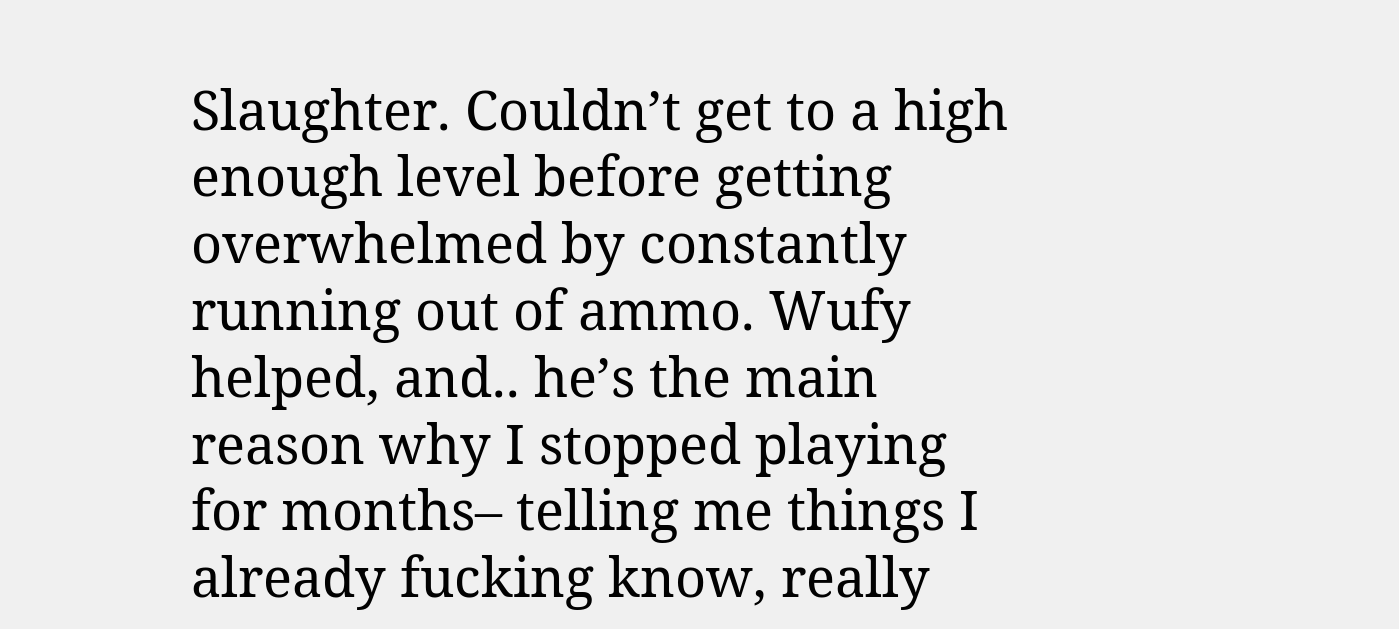Slaughter. Couldn’t get to a high enough level before getting overwhelmed by constantly running out of ammo. Wufy helped, and.. he’s the main reason why I stopped playing for months– telling me things I already fucking know, really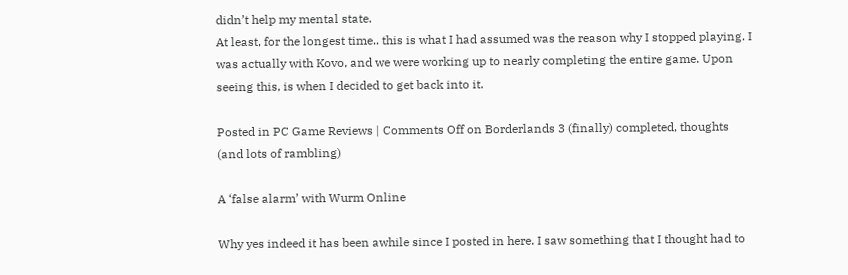didn’t help my mental state.
At least, for the longest time.. this is what I had assumed was the reason why I stopped playing. I was actually with Kovo, and we were working up to nearly completing the entire game. Upon seeing this, is when I decided to get back into it.

Posted in PC Game Reviews | Comments Off on Borderlands 3 (finally) completed, thoughts (and lots of rambling)

A ‘false alarm’ with Wurm Online

Why yes indeed it has been awhile since I posted in here. I saw something that I thought had to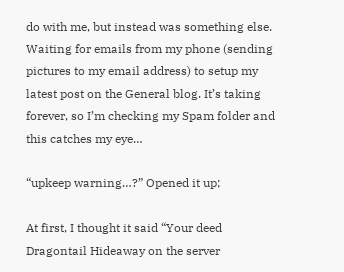do with me, but instead was something else.
Waiting for emails from my phone (sending pictures to my email address) to setup my latest post on the General blog. It’s taking forever, so I’m checking my Spam folder and this catches my eye…

“upkeep warning…?” Opened it up;

At first, I thought it said “Your deed Dragontail Hideaway on the server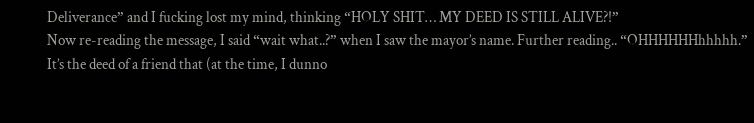Deliverance” and I fucking lost my mind, thinking “HOLY SHIT… MY DEED IS STILL ALIVE?!”
Now re-reading the message, I said “wait what..?” when I saw the mayor’s name. Further reading.. “OHHHHHHhhhhh.”
It’s the deed of a friend that (at the time, I dunno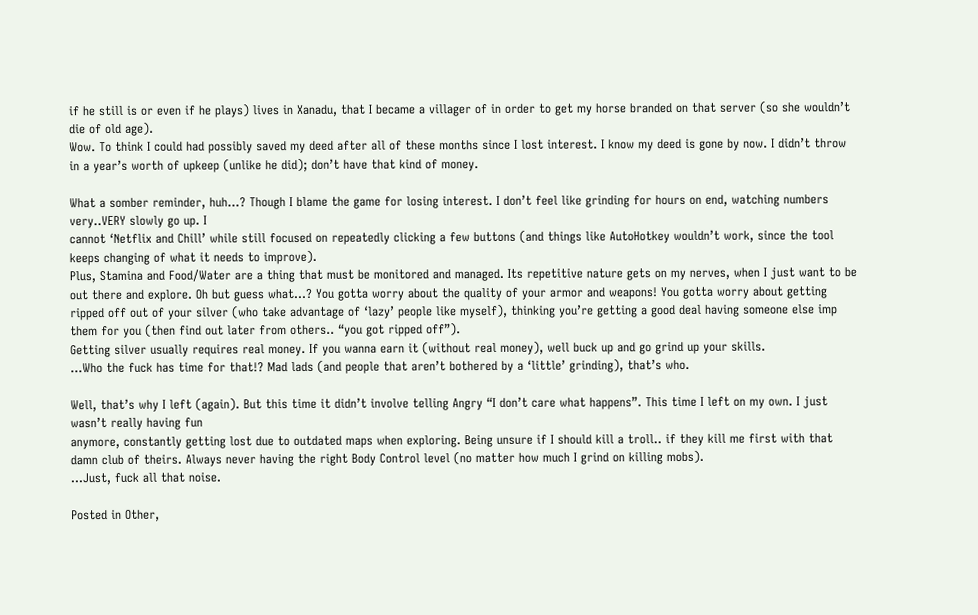if he still is or even if he plays) lives in Xanadu, that I became a villager of in order to get my horse branded on that server (so she wouldn’t die of old age).
Wow. To think I could had possibly saved my deed after all of these months since I lost interest. I know my deed is gone by now. I didn’t throw in a year’s worth of upkeep (unlike he did); don’t have that kind of money.

What a somber reminder, huh…? Though I blame the game for losing interest. I don’t feel like grinding for hours on end, watching numbers very..VERY slowly go up. I
cannot ‘Netflix and Chill’ while still focused on repeatedly clicking a few buttons (and things like AutoHotkey wouldn’t work, since the tool keeps changing of what it needs to improve).
Plus, Stamina and Food/Water are a thing that must be monitored and managed. Its repetitive nature gets on my nerves, when I just want to be out there and explore. Oh but guess what…? You gotta worry about the quality of your armor and weapons! You gotta worry about getting ripped off out of your silver (who take advantage of ‘lazy’ people like myself), thinking you’re getting a good deal having someone else imp them for you (then find out later from others.. “you got ripped off”).
Getting silver usually requires real money. If you wanna earn it (without real money), well buck up and go grind up your skills.
…Who the fuck has time for that!? Mad lads (and people that aren’t bothered by a ‘little’ grinding), that’s who.

Well, that’s why I left (again). But this time it didn’t involve telling Angry “I don’t care what happens”. This time I left on my own. I just wasn’t really having fun
anymore, constantly getting lost due to outdated maps when exploring. Being unsure if I should kill a troll.. if they kill me first with that damn club of theirs. Always never having the right Body Control level (no matter how much I grind on killing mobs).
…Just, fuck all that noise.

Posted in Other,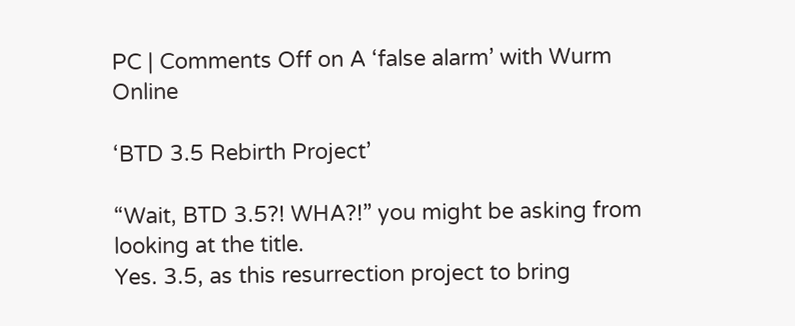PC | Comments Off on A ‘false alarm’ with Wurm Online

‘BTD 3.5 Rebirth Project’

“Wait, BTD 3.5?! WHA?!” you might be asking from looking at the title.
Yes. 3.5, as this resurrection project to bring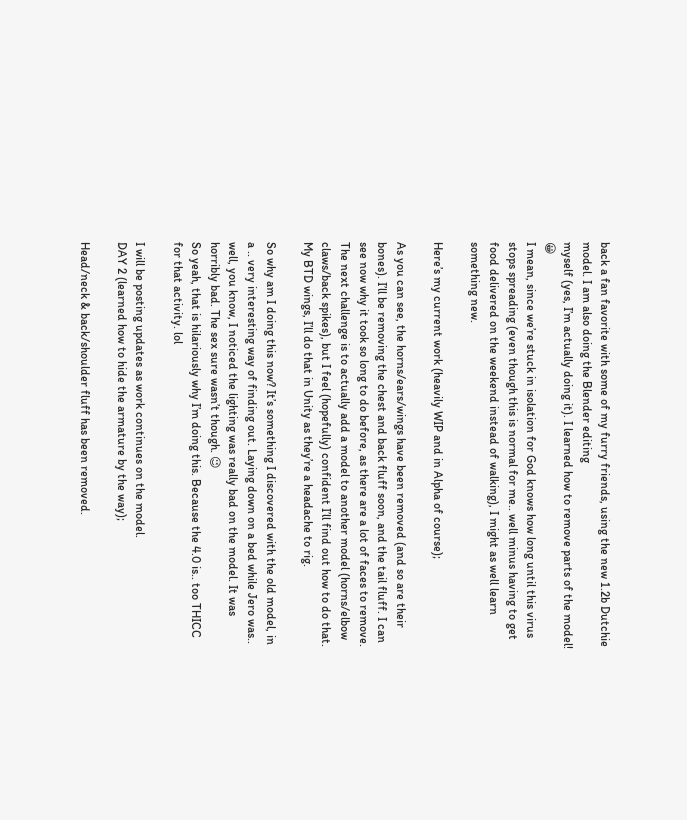back a fan favorite with some of my furry friends, using the new 1.2b Dutchie model. I am also doing the Blender editing
myself (yes, I’m actually doing it). I learned how to remove parts of the model! 😀
I mean, since we’re stuck in isolation for God knows how long until this virus stops spreading (even though this is normal for me.. well minus having to get food delivered on the weekend instead of walking), I might as well learn something new.

Here’s my current work (heavily WIP and in Alpha of course);

As you can see, the horns/ears/wings have been removed (and so are their bones). I’ll be removing the chest and back fluff soon, and the tail fluff. I can see now why it took so long to do before, as there are a lot of faces to remove.
The next challenge is to actually add a model to another model (horns/elbow claws/back spikes), but I feel (hopefully) confident I’ll find out how to do that. My BTD wings, I’ll do that in Unity as they’re a headache to rig.

So why am I doing this now? It’s something I discovered with the old model, in a .. very interesting way of finding out. Laying down on a bed while Jero was.. well, you know, I noticed the lighting was really bad on the model. It was horribly bad. The sex sure wasn’t though. 😉
So yeah, that is hilariously why I’m doing this. Because the 4.0 is.. too THICC for that activity. lol

I will be posting updates as work continues on the model.
DAY 2 (learned how to hide the armature by the way);

Head/neck & back/shoulder fluff has been removed.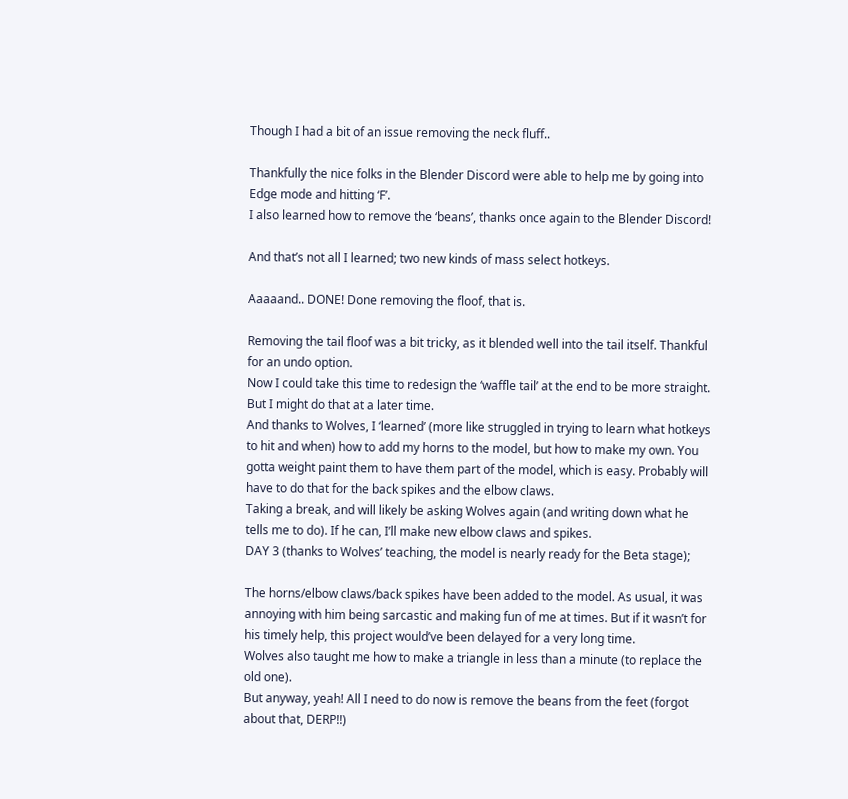Though I had a bit of an issue removing the neck fluff..

Thankfully the nice folks in the Blender Discord were able to help me by going into Edge mode and hitting ‘F’.
I also learned how to remove the ‘beans’, thanks once again to the Blender Discord!

And that’s not all I learned; two new kinds of mass select hotkeys.

Aaaaand.. DONE! Done removing the floof, that is.

Removing the tail floof was a bit tricky, as it blended well into the tail itself. Thankful for an undo option.
Now I could take this time to redesign the ‘waffle tail’ at the end to be more straight. But I might do that at a later time.
And thanks to Wolves, I ‘learned’ (more like struggled in trying to learn what hotkeys to hit and when) how to add my horns to the model, but how to make my own. You gotta weight paint them to have them part of the model, which is easy. Probably will have to do that for the back spikes and the elbow claws.
Taking a break, and will likely be asking Wolves again (and writing down what he tells me to do). If he can, I’ll make new elbow claws and spikes.
DAY 3 (thanks to Wolves’ teaching, the model is nearly ready for the Beta stage);

The horns/elbow claws/back spikes have been added to the model. As usual, it was annoying with him being sarcastic and making fun of me at times. But if it wasn’t for his timely help, this project would’ve been delayed for a very long time.
Wolves also taught me how to make a triangle in less than a minute (to replace the old one).
But anyway, yeah! All I need to do now is remove the beans from the feet (forgot about that, DERP!!)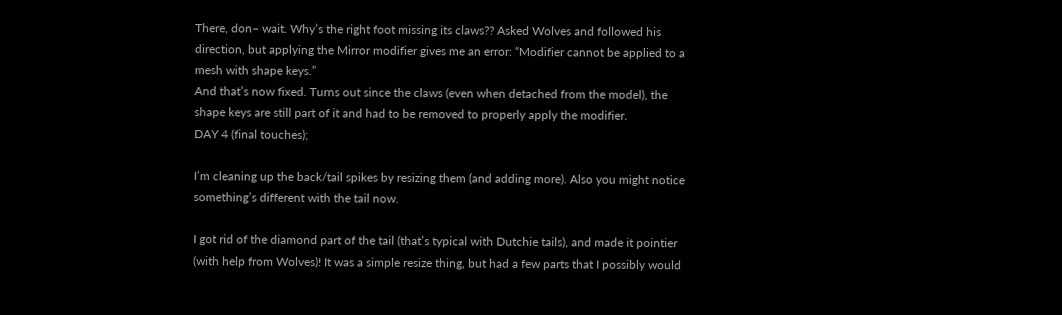There, don– wait. Why’s the right foot missing its claws?? Asked Wolves and followed his direction, but applying the Mirror modifier gives me an error: “Modifier cannot be applied to a mesh with shape keys.”
And that’s now fixed. Turns out since the claws (even when detached from the model), the shape keys are still part of it and had to be removed to properly apply the modifier.
DAY 4 (final touches);

I’m cleaning up the back/tail spikes by resizing them (and adding more). Also you might notice something’s different with the tail now.

I got rid of the diamond part of the tail (that’s typical with Dutchie tails), and made it pointier (with help from Wolves)! It was a simple resize thing, but had a few parts that I possibly would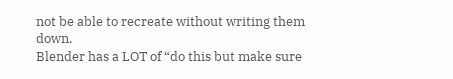not be able to recreate without writing them down.
Blender has a LOT of “do this but make sure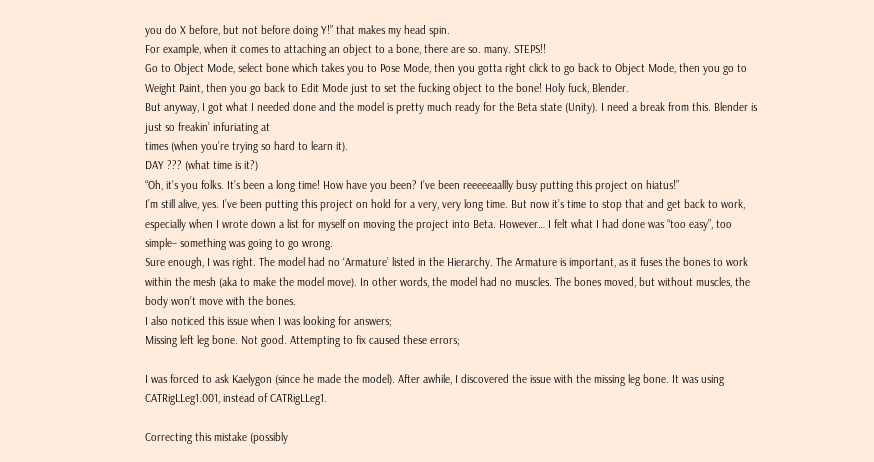you do X before, but not before doing Y!” that makes my head spin.
For example, when it comes to attaching an object to a bone, there are so. many. STEPS!!
Go to Object Mode, select bone which takes you to Pose Mode, then you gotta right click to go back to Object Mode, then you go to Weight Paint, then you go back to Edit Mode just to set the fucking object to the bone! Holy fuck, Blender.
But anyway, I got what I needed done and the model is pretty much ready for the Beta state (Unity). I need a break from this. Blender is just so freakin’ infuriating at
times (when you’re trying so hard to learn it).
DAY ??? (what time is it?)
“Oh, it’s you folks. It’s been a long time! How have you been? I’ve been reeeeeaallly busy putting this project on hiatus!”
I’m still alive, yes. I’ve been putting this project on hold for a very, very long time. But now it’s time to stop that and get back to work, especially when I wrote down a list for myself on moving the project into Beta. However… I felt what I had done was “too easy”, too simple– something was going to go wrong.
Sure enough, I was right. The model had no ‘Armature’ listed in the Hierarchy. The Armature is important, as it fuses the bones to work within the mesh (aka to make the model move). In other words, the model had no muscles. The bones moved, but without muscles, the body won’t move with the bones.
I also noticed this issue when I was looking for answers;
Missing left leg bone. Not good. Attempting to fix caused these errors;

I was forced to ask Kaelygon (since he made the model). After awhile, I discovered the issue with the missing leg bone. It was using CATRigLLeg1.001, instead of CATRigLLeg1.

Correcting this mistake (possibly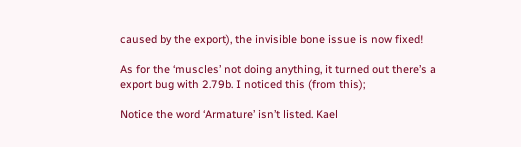caused by the export), the invisible bone issue is now fixed!

As for the ‘muscles’ not doing anything, it turned out there’s a export bug with 2.79b. I noticed this (from this);

Notice the word ‘Armature’ isn’t listed. Kael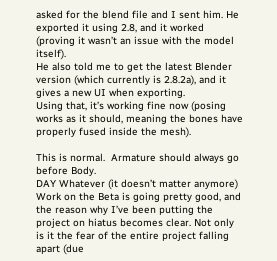asked for the blend file and I sent him. He exported it using 2.8, and it worked (proving it wasn’t an issue with the model itself).
He also told me to get the latest Blender version (which currently is 2.8.2a), and it gives a new UI when exporting.
Using that, it’s working fine now (posing works as it should, meaning the bones have properly fused inside the mesh).

This is normal.  Armature should always go before Body.
DAY Whatever (it doesn’t matter anymore)
Work on the Beta is going pretty good, and the reason why I’ve been putting the project on hiatus becomes clear. Not only is it the fear of the entire project falling apart (due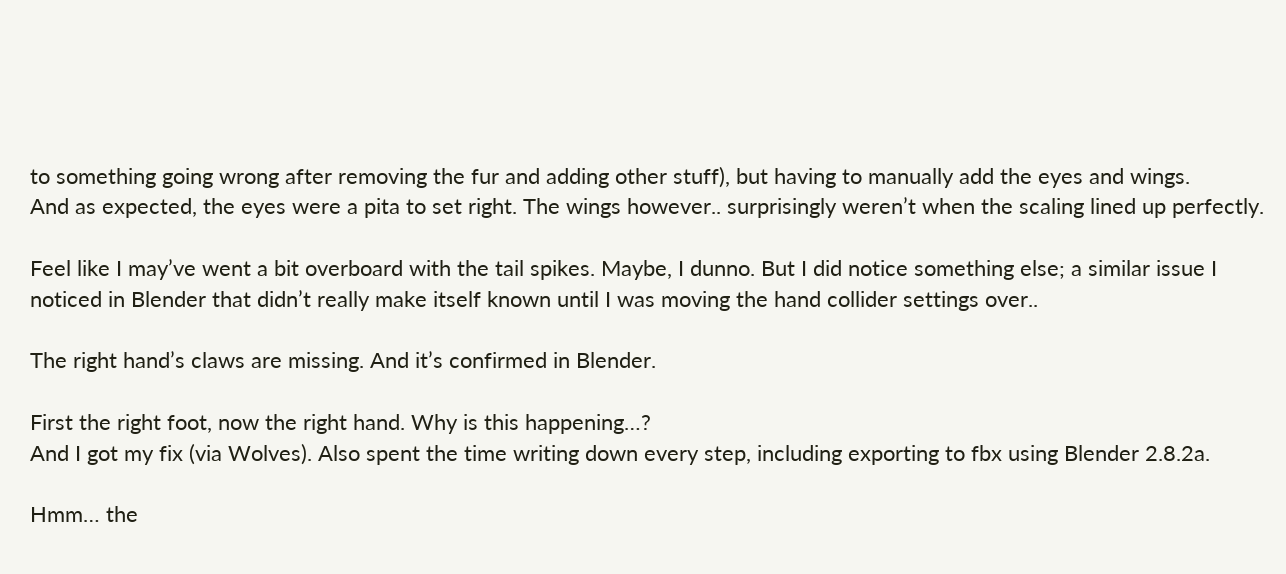to something going wrong after removing the fur and adding other stuff), but having to manually add the eyes and wings.
And as expected, the eyes were a pita to set right. The wings however.. surprisingly weren’t when the scaling lined up perfectly.

Feel like I may’ve went a bit overboard with the tail spikes. Maybe, I dunno. But I did notice something else; a similar issue I noticed in Blender that didn’t really make itself known until I was moving the hand collider settings over..

The right hand’s claws are missing. And it’s confirmed in Blender.

First the right foot, now the right hand. Why is this happening…?
And I got my fix (via Wolves). Also spent the time writing down every step, including exporting to fbx using Blender 2.8.2a.

Hmm… the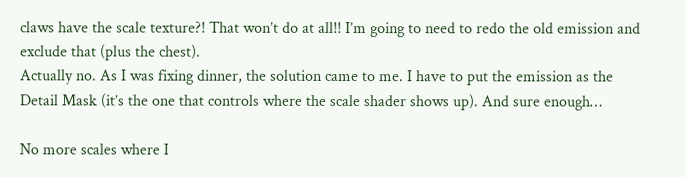claws have the scale texture?! That won’t do at all!! I’m going to need to redo the old emission and exclude that (plus the chest).
Actually no. As I was fixing dinner, the solution came to me. I have to put the emission as the Detail Mask (it’s the one that controls where the scale shader shows up). And sure enough…

No more scales where I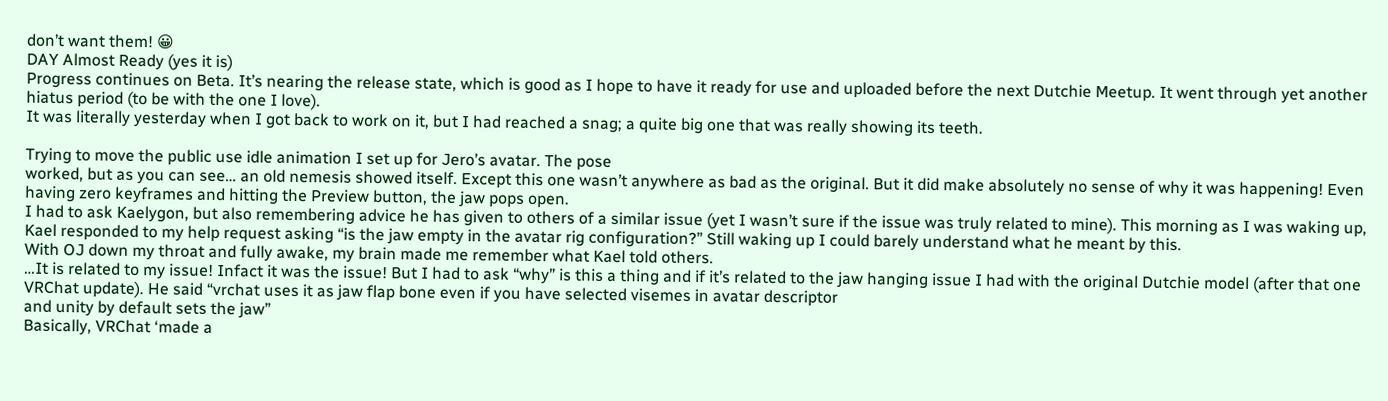don’t want them! 😀
DAY Almost Ready (yes it is)
Progress continues on Beta. It’s nearing the release state, which is good as I hope to have it ready for use and uploaded before the next Dutchie Meetup. It went through yet another hiatus period (to be with the one I love).
It was literally yesterday when I got back to work on it, but I had reached a snag; a quite big one that was really showing its teeth.

Trying to move the public use idle animation I set up for Jero’s avatar. The pose
worked, but as you can see… an old nemesis showed itself. Except this one wasn’t anywhere as bad as the original. But it did make absolutely no sense of why it was happening! Even having zero keyframes and hitting the Preview button, the jaw pops open.
I had to ask Kaelygon, but also remembering advice he has given to others of a similar issue (yet I wasn’t sure if the issue was truly related to mine). This morning as I was waking up, Kael responded to my help request asking “is the jaw empty in the avatar rig configuration?” Still waking up I could barely understand what he meant by this.
With OJ down my throat and fully awake, my brain made me remember what Kael told others.
…It is related to my issue! Infact it was the issue! But I had to ask “why” is this a thing and if it’s related to the jaw hanging issue I had with the original Dutchie model (after that one VRChat update). He said “vrchat uses it as jaw flap bone even if you have selected visemes in avatar descriptor
and unity by default sets the jaw”
Basically, VRChat ‘made a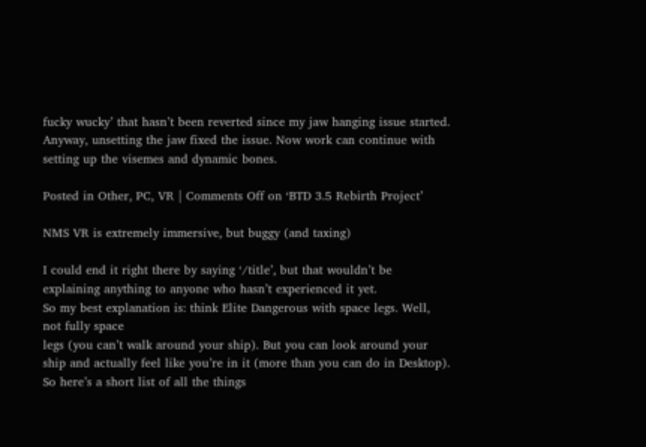fucky wucky’ that hasn’t been reverted since my jaw hanging issue started. Anyway, unsetting the jaw fixed the issue. Now work can continue with setting up the visemes and dynamic bones.

Posted in Other, PC, VR | Comments Off on ‘BTD 3.5 Rebirth Project’

NMS VR is extremely immersive, but buggy (and taxing)

I could end it right there by saying ‘/title’, but that wouldn’t be explaining anything to anyone who hasn’t experienced it yet.
So my best explanation is: think Elite Dangerous with space legs. Well, not fully space
legs (you can’t walk around your ship). But you can look around your ship and actually feel like you’re in it (more than you can do in Desktop).
So here’s a short list of all the things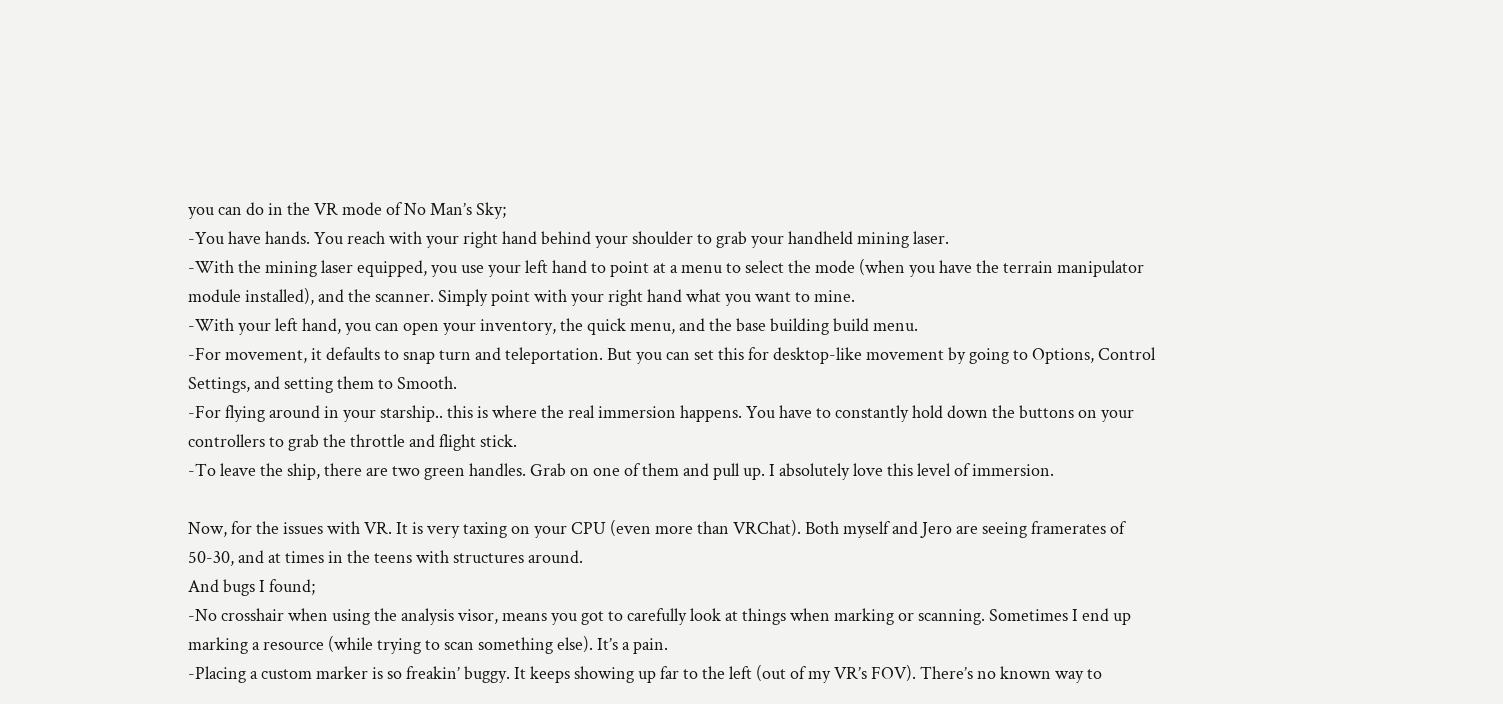you can do in the VR mode of No Man’s Sky;
-You have hands. You reach with your right hand behind your shoulder to grab your handheld mining laser.
-With the mining laser equipped, you use your left hand to point at a menu to select the mode (when you have the terrain manipulator module installed), and the scanner. Simply point with your right hand what you want to mine.
-With your left hand, you can open your inventory, the quick menu, and the base building build menu.
-For movement, it defaults to snap turn and teleportation. But you can set this for desktop-like movement by going to Options, Control Settings, and setting them to Smooth.
-For flying around in your starship.. this is where the real immersion happens. You have to constantly hold down the buttons on your controllers to grab the throttle and flight stick.
-To leave the ship, there are two green handles. Grab on one of them and pull up. I absolutely love this level of immersion.

Now, for the issues with VR. It is very taxing on your CPU (even more than VRChat). Both myself and Jero are seeing framerates of 50-30, and at times in the teens with structures around.
And bugs I found;
-No crosshair when using the analysis visor, means you got to carefully look at things when marking or scanning. Sometimes I end up marking a resource (while trying to scan something else). It’s a pain.
-Placing a custom marker is so freakin’ buggy. It keeps showing up far to the left (out of my VR’s FOV). There’s no known way to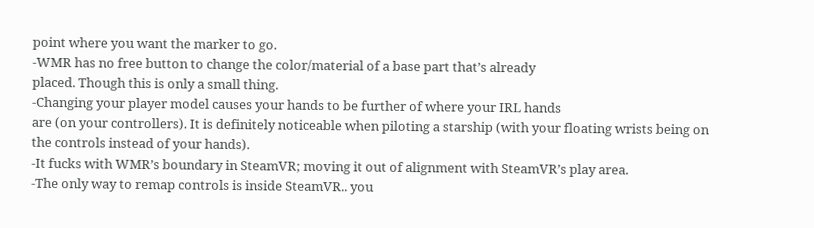point where you want the marker to go.
-WMR has no free button to change the color/material of a base part that’s already
placed. Though this is only a small thing.
-Changing your player model causes your hands to be further of where your IRL hands
are (on your controllers). It is definitely noticeable when piloting a starship (with your floating wrists being on the controls instead of your hands).
-It fucks with WMR’s boundary in SteamVR; moving it out of alignment with SteamVR’s play area.
-The only way to remap controls is inside SteamVR.. you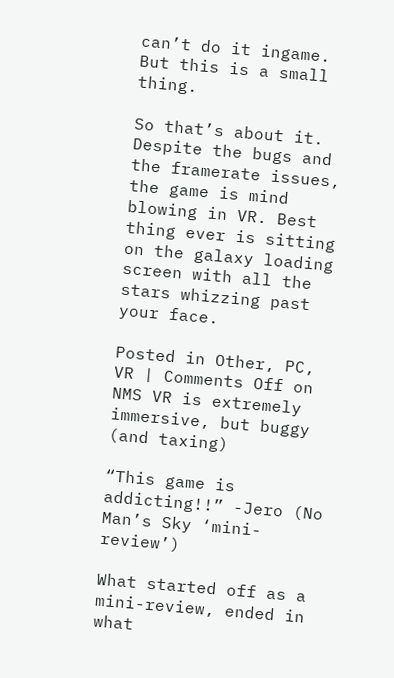can’t do it ingame. But this is a small thing.

So that’s about it. Despite the bugs and the framerate issues, the game is mind blowing in VR. Best thing ever is sitting on the galaxy loading screen with all the stars whizzing past your face.

Posted in Other, PC, VR | Comments Off on NMS VR is extremely immersive, but buggy (and taxing)

“This game is addicting!!” -Jero (No Man’s Sky ‘mini-review’)

What started off as a mini-review, ended in what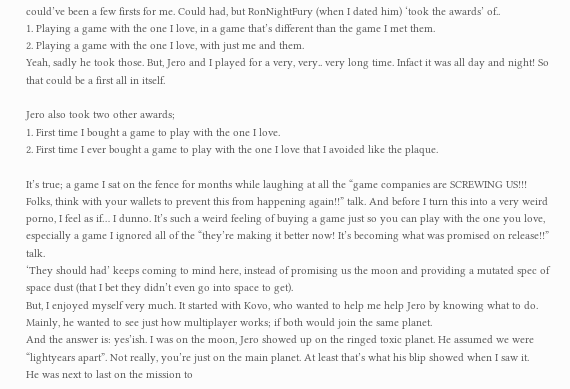could’ve been a few firsts for me. Could had, but RonNightFury (when I dated him) ‘took the awards’ of..
1. Playing a game with the one I love, in a game that’s different than the game I met them.
2. Playing a game with the one I love, with just me and them.
Yeah, sadly he took those. But, Jero and I played for a very, very.. very long time. Infact it was all day and night! So that could be a first all in itself.

Jero also took two other awards;
1. First time I bought a game to play with the one I love.
2. First time I ever bought a game to play with the one I love that I avoided like the plaque.

It’s true; a game I sat on the fence for months while laughing at all the “game companies are SCREWING US!!! Folks, think with your wallets to prevent this from happening again!!” talk. And before I turn this into a very weird porno, I feel as if… I dunno. It’s such a weird feeling of buying a game just so you can play with the one you love, especially a game I ignored all of the “they’re making it better now! It’s becoming what was promised on release!!” talk.
‘They should had’ keeps coming to mind here, instead of promising us the moon and providing a mutated spec of space dust (that I bet they didn’t even go into space to get).
But, I enjoyed myself very much. It started with Kovo, who wanted to help me help Jero by knowing what to do. Mainly, he wanted to see just how multiplayer works; if both would join the same planet.
And the answer is: yes’ish. I was on the moon, Jero showed up on the ringed toxic planet. He assumed we were “lightyears apart”. Not really, you’re just on the main planet. At least that’s what his blip showed when I saw it.
He was next to last on the mission to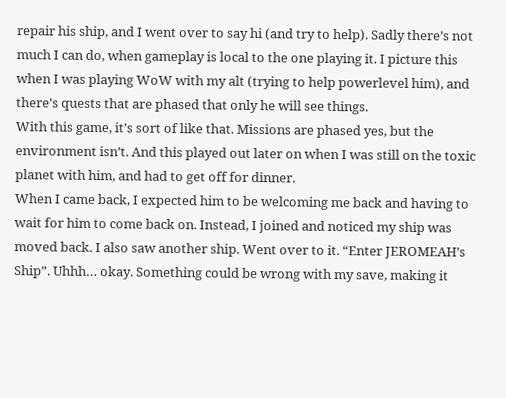repair his ship, and I went over to say hi (and try to help). Sadly there’s not much I can do, when gameplay is local to the one playing it. I picture this when I was playing WoW with my alt (trying to help powerlevel him), and there’s quests that are phased that only he will see things.
With this game, it’s sort of like that. Missions are phased yes, but the environment isn’t. And this played out later on when I was still on the toxic planet with him, and had to get off for dinner.
When I came back, I expected him to be welcoming me back and having to wait for him to come back on. Instead, I joined and noticed my ship was moved back. I also saw another ship. Went over to it. “Enter JEROMEAH’s Ship”. Uhhh… okay. Something could be wrong with my save, making it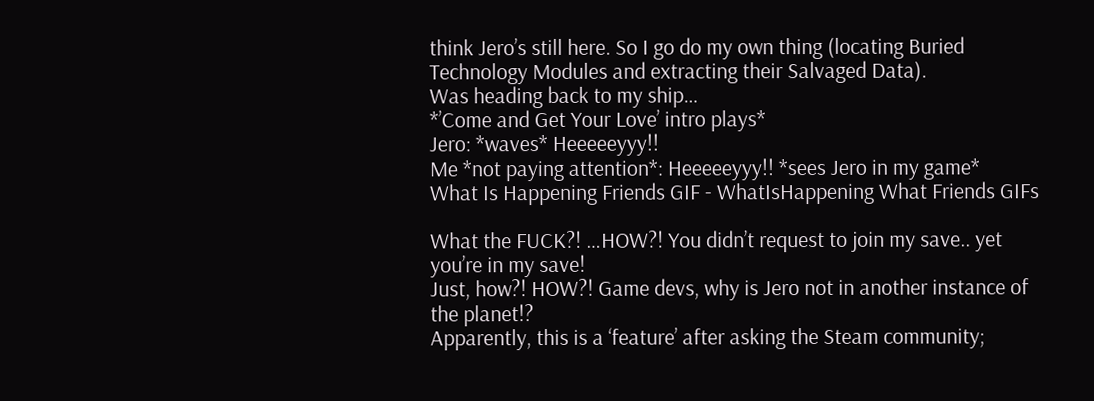think Jero’s still here. So I go do my own thing (locating Buried Technology Modules and extracting their Salvaged Data).
Was heading back to my ship…
*’Come and Get Your Love’ intro plays*
Jero: *waves* Heeeeeyyy!!
Me *not paying attention*: Heeeeeyyy!! *sees Jero in my game*
What Is Happening Friends GIF - WhatIsHappening What Friends GIFs

What the FUCK?! …HOW?! You didn’t request to join my save.. yet you’re in my save!
Just, how?! HOW?! Game devs, why is Jero not in another instance of the planet!?
Apparently, this is a ‘feature’ after asking the Steam community;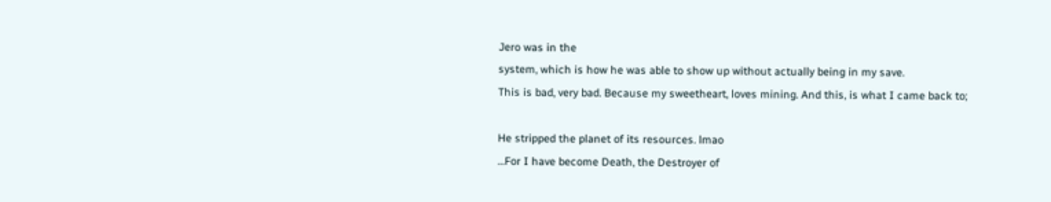Jero was in the
system, which is how he was able to show up without actually being in my save.
This is bad, very bad. Because my sweetheart, loves mining. And this, is what I came back to;

He stripped the planet of its resources. lmao
…For I have become Death, the Destroyer of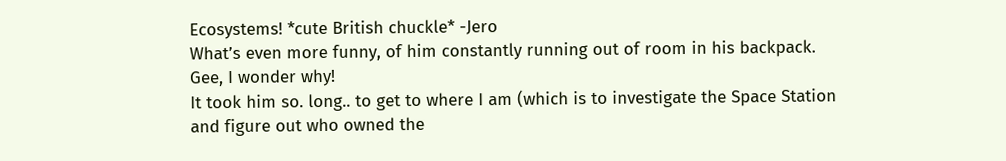Ecosystems! *cute British chuckle* -Jero
What’s even more funny, of him constantly running out of room in his backpack. Gee, I wonder why!
It took him so. long.. to get to where I am (which is to investigate the Space Station and figure out who owned the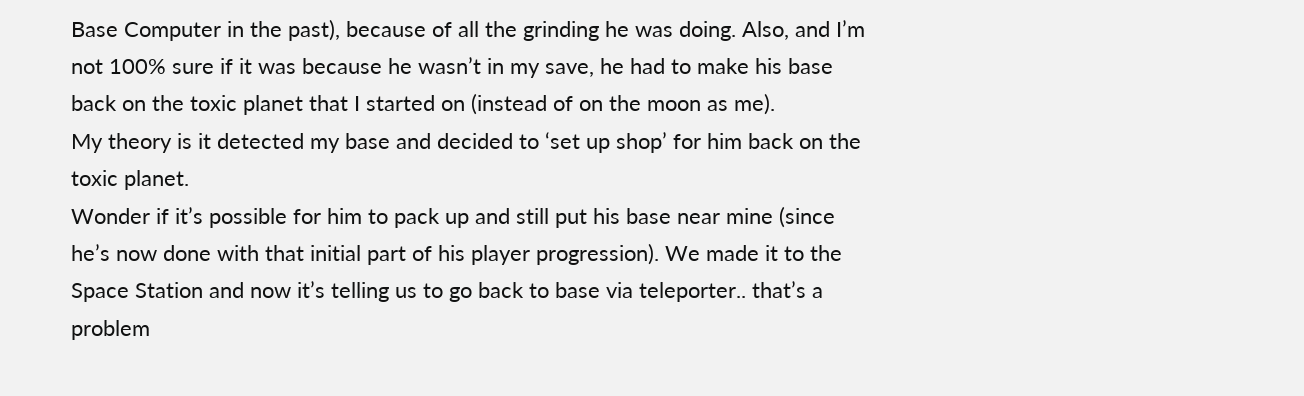Base Computer in the past), because of all the grinding he was doing. Also, and I’m not 100% sure if it was because he wasn’t in my save, he had to make his base back on the toxic planet that I started on (instead of on the moon as me).
My theory is it detected my base and decided to ‘set up shop’ for him back on the toxic planet.
Wonder if it’s possible for him to pack up and still put his base near mine (since he’s now done with that initial part of his player progression). We made it to the Space Station and now it’s telling us to go back to base via teleporter.. that’s a problem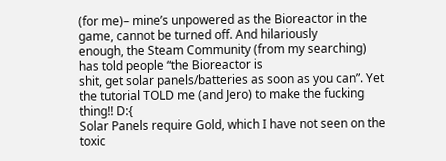(for me)– mine’s unpowered as the Bioreactor in the game, cannot be turned off. And hilariously
enough, the Steam Community (from my searching) has told people “the Bioreactor is
shit, get solar panels/batteries as soon as you can”. Yet the tutorial TOLD me (and Jero) to make the fucking thing!! D:{
Solar Panels require Gold, which I have not seen on the toxic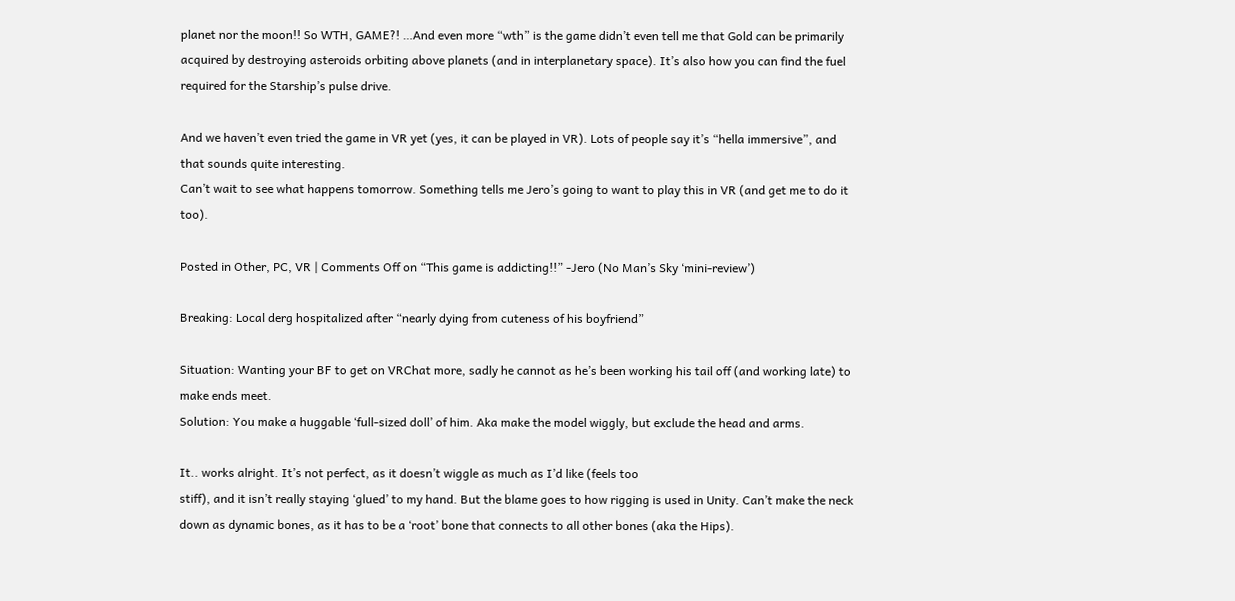planet nor the moon!! So WTH, GAME?! …And even more “wth” is the game didn’t even tell me that Gold can be primarily acquired by destroying asteroids orbiting above planets (and in interplanetary space). It’s also how you can find the fuel required for the Starship’s pulse drive.

And we haven’t even tried the game in VR yet (yes, it can be played in VR). Lots of people say it’s “hella immersive”, and that sounds quite interesting.
Can’t wait to see what happens tomorrow. Something tells me Jero’s going to want to play this in VR (and get me to do it too).

Posted in Other, PC, VR | Comments Off on “This game is addicting!!” -Jero (No Man’s Sky ‘mini-review’)

Breaking: Local derg hospitalized after “nearly dying from cuteness of his boyfriend”

Situation: Wanting your BF to get on VRChat more, sadly he cannot as he’s been working his tail off (and working late) to make ends meet.
Solution: You make a huggable ‘full-sized doll’ of him. Aka make the model wiggly, but exclude the head and arms.

It.. works alright. It’s not perfect, as it doesn’t wiggle as much as I’d like (feels too
stiff), and it isn’t really staying ‘glued’ to my hand. But the blame goes to how rigging is used in Unity. Can’t make the neck down as dynamic bones, as it has to be a ‘root’ bone that connects to all other bones (aka the Hips).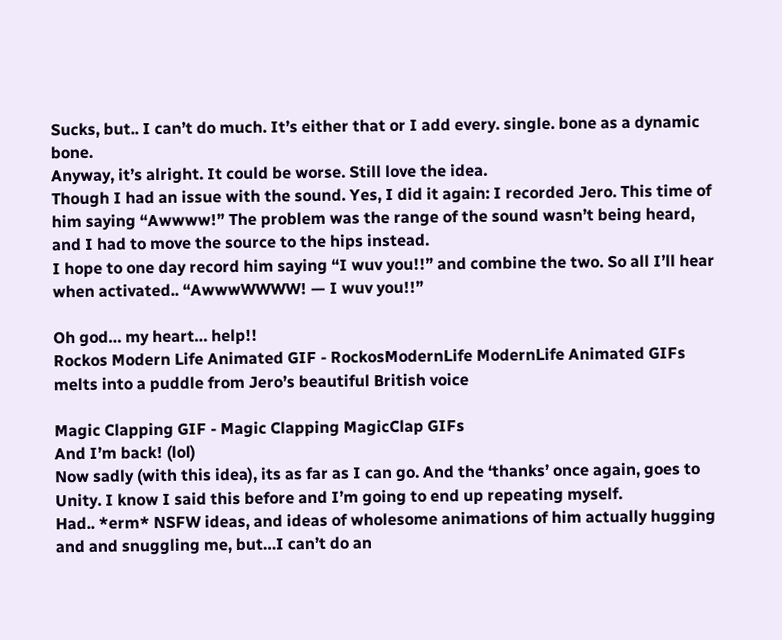Sucks, but.. I can’t do much. It’s either that or I add every. single. bone as a dynamic bone.
Anyway, it’s alright. It could be worse. Still love the idea.
Though I had an issue with the sound. Yes, I did it again: I recorded Jero. This time of him saying “Awwww!” The problem was the range of the sound wasn’t being heard, and I had to move the source to the hips instead.
I hope to one day record him saying “I wuv you!!” and combine the two. So all I’ll hear when activated.. “AwwwWWWW! — I wuv you!!”

Oh god… my heart… help!!
Rockos Modern Life Animated GIF - RockosModernLife ModernLife Animated GIFs
melts into a puddle from Jero’s beautiful British voice

Magic Clapping GIF - Magic Clapping MagicClap GIFs
And I’m back! (lol)
Now sadly (with this idea), its as far as I can go. And the ‘thanks’ once again, goes to Unity. I know I said this before and I’m going to end up repeating myself.
Had.. *erm* NSFW ideas, and ideas of wholesome animations of him actually hugging and and snuggling me, but…I can’t do an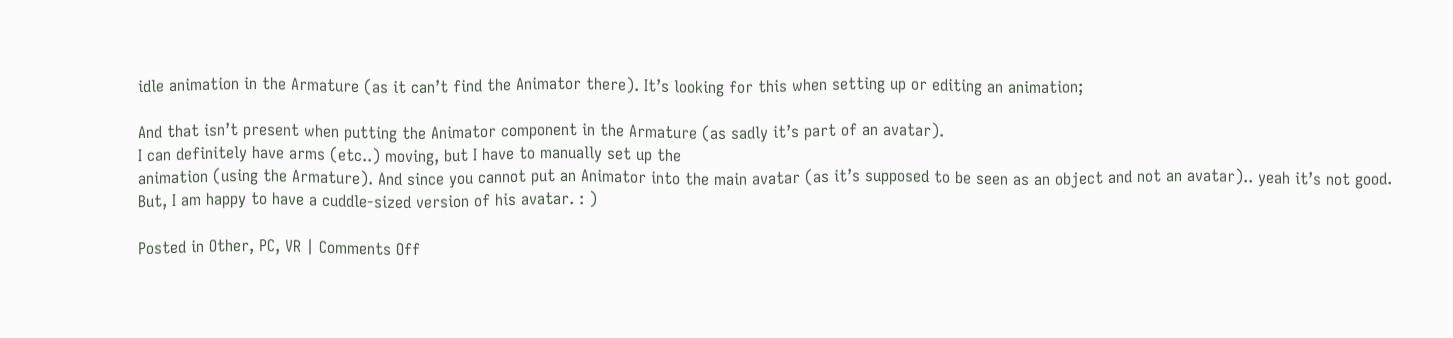idle animation in the Armature (as it can’t find the Animator there). It’s looking for this when setting up or editing an animation;

And that isn’t present when putting the Animator component in the Armature (as sadly it’s part of an avatar).
I can definitely have arms (etc..) moving, but I have to manually set up the
animation (using the Armature). And since you cannot put an Animator into the main avatar (as it’s supposed to be seen as an object and not an avatar).. yeah it’s not good.
But, I am happy to have a cuddle-sized version of his avatar. : )

Posted in Other, PC, VR | Comments Off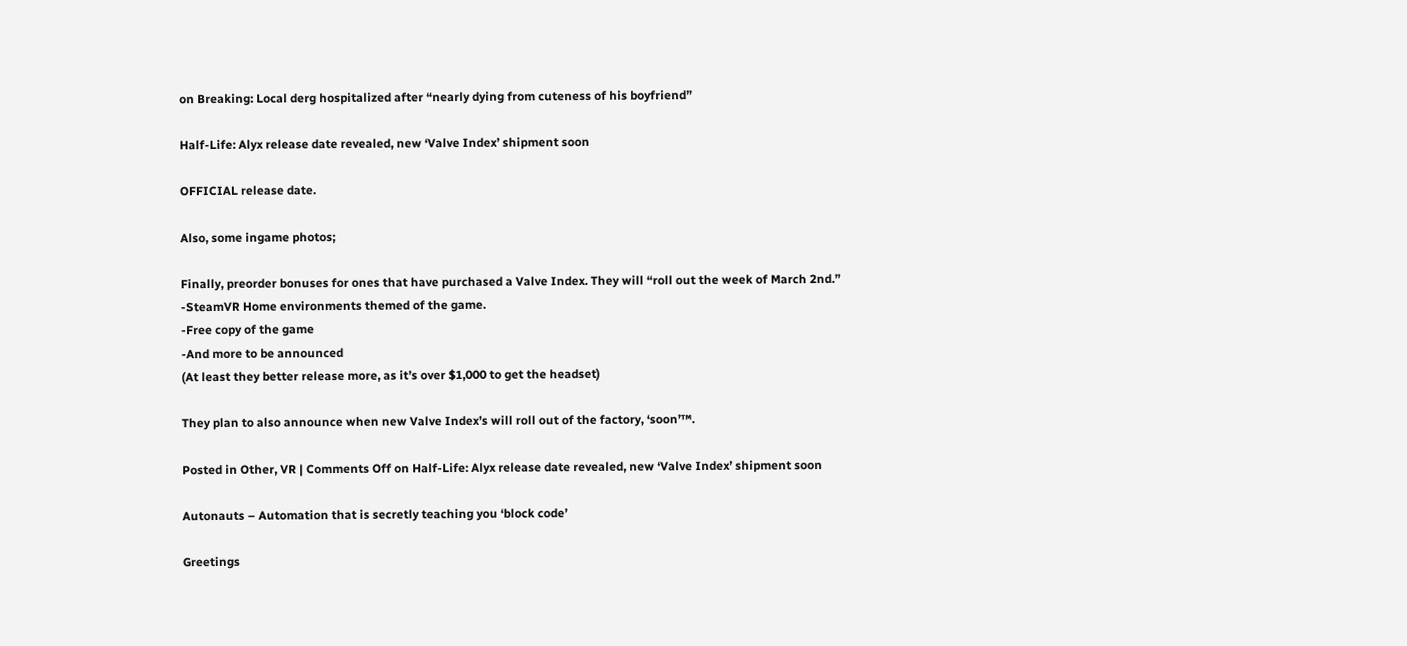on Breaking: Local derg hospitalized after “nearly dying from cuteness of his boyfriend”

Half-Life: Alyx release date revealed, new ‘Valve Index’ shipment soon

OFFICIAL release date.

Also, some ingame photos;

Finally, preorder bonuses for ones that have purchased a Valve Index. They will “roll out the week of March 2nd.”
-SteamVR Home environments themed of the game.
-Free copy of the game
-And more to be announced
(At least they better release more, as it’s over $1,000 to get the headset)

They plan to also announce when new Valve Index’s will roll out of the factory, ‘soon’™.

Posted in Other, VR | Comments Off on Half-Life: Alyx release date revealed, new ‘Valve Index’ shipment soon

Autonauts – Automation that is secretly teaching you ‘block code’

Greetings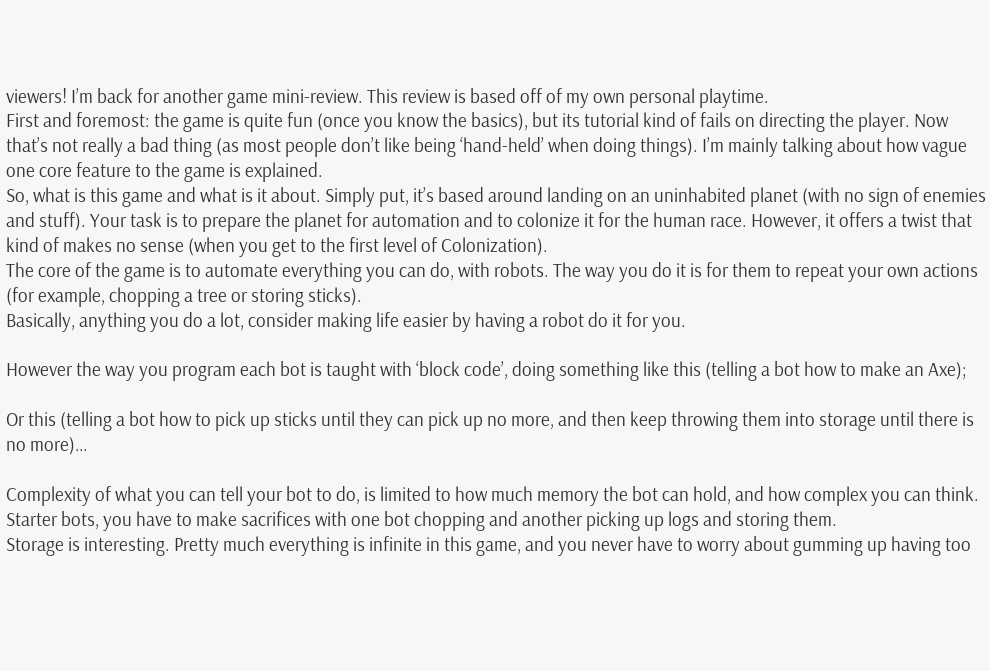viewers! I’m back for another game mini-review. This review is based off of my own personal playtime.
First and foremost: the game is quite fun (once you know the basics), but its tutorial kind of fails on directing the player. Now that’s not really a bad thing (as most people don’t like being ‘hand-held’ when doing things). I’m mainly talking about how vague one core feature to the game is explained.
So, what is this game and what is it about. Simply put, it’s based around landing on an uninhabited planet (with no sign of enemies and stuff). Your task is to prepare the planet for automation and to colonize it for the human race. However, it offers a twist that kind of makes no sense (when you get to the first level of Colonization).
The core of the game is to automate everything you can do, with robots. The way you do it is for them to repeat your own actions (for example, chopping a tree or storing sticks).
Basically, anything you do a lot, consider making life easier by having a robot do it for you.

However the way you program each bot is taught with ‘block code’, doing something like this (telling a bot how to make an Axe);

Or this (telling a bot how to pick up sticks until they can pick up no more, and then keep throwing them into storage until there is no more)…

Complexity of what you can tell your bot to do, is limited to how much memory the bot can hold, and how complex you can think. Starter bots, you have to make sacrifices with one bot chopping and another picking up logs and storing them.
Storage is interesting. Pretty much everything is infinite in this game, and you never have to worry about gumming up having too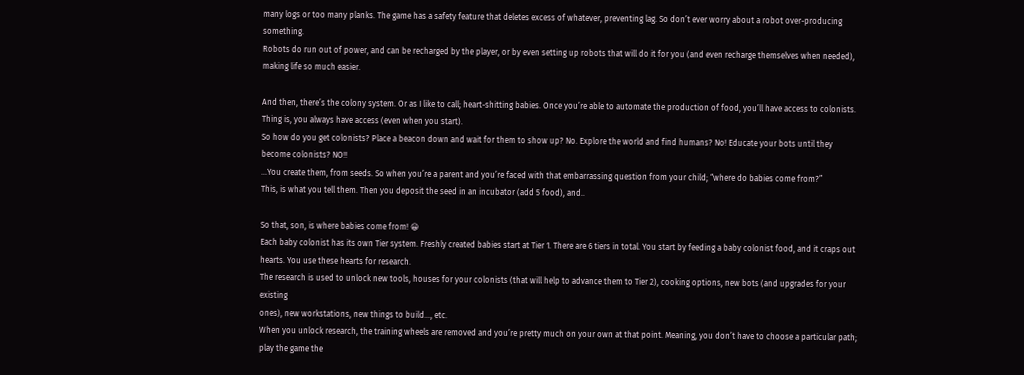many logs or too many planks. The game has a safety feature that deletes excess of whatever, preventing lag. So don’t ever worry about a robot over-producing something.
Robots do run out of power, and can be recharged by the player, or by even setting up robots that will do it for you (and even recharge themselves when needed), making life so much easier.

And then, there’s the colony system. Or as I like to call; heart-shitting babies. Once you’re able to automate the production of food, you’ll have access to colonists. Thing is, you always have access (even when you start).
So how do you get colonists? Place a beacon down and wait for them to show up? No. Explore the world and find humans? No! Educate your bots until they become colonists? NO!!
…You create them, from seeds. So when you’re a parent and you’re faced with that embarrassing question from your child; “where do babies come from?”
This, is what you tell them. Then you deposit the seed in an incubator (add 5 food), and..

So that, son, is where babies come from! 😀
Each baby colonist has its own Tier system. Freshly created babies start at Tier 1. There are 6 tiers in total. You start by feeding a baby colonist food, and it craps out hearts. You use these hearts for research.
The research is used to unlock new tools, houses for your colonists (that will help to advance them to Tier 2), cooking options, new bots (and upgrades for your existing
ones), new workstations, new things to build…, etc.
When you unlock research, the training wheels are removed and you’re pretty much on your own at that point. Meaning, you don’t have to choose a particular path; play the game the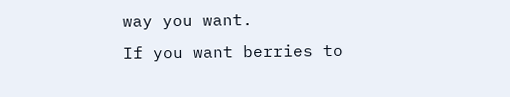way you want.
If you want berries to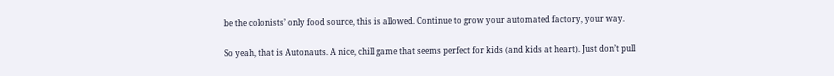be the colonists’ only food source, this is allowed. Continue to grow your automated factory, your way.

So yeah, that is Autonauts. A nice, chill game that seems perfect for kids (and kids at heart). Just don’t pull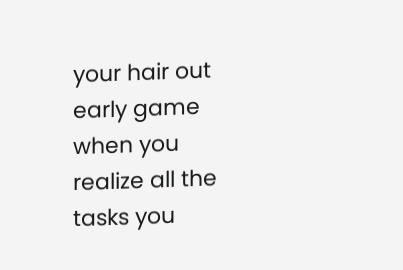your hair out early game when you realize all the tasks you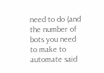need to do (and the number of bots you need to make to automate said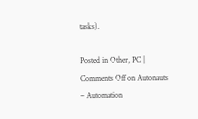tasks).

Posted in Other, PC | Comments Off on Autonauts – Automation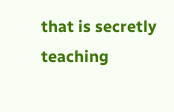that is secretly teaching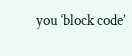you ‘block code’